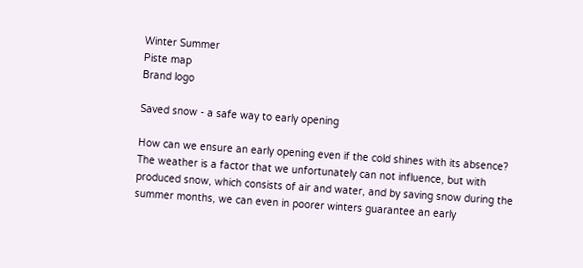Winter Summer
Piste map
Brand logo

Saved snow - a safe way to early opening

How can we ensure an early opening even if the cold shines with its absence? The weather is a factor that we unfortunately can not influence, but with produced snow, which consists of air and water, and by saving snow during the summer months, we can even in poorer winters guarantee an early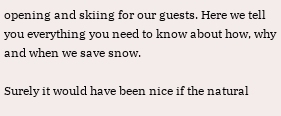opening and skiing for our guests. Here we tell you everything you need to know about how, why and when we save snow.

Surely it would have been nice if the natural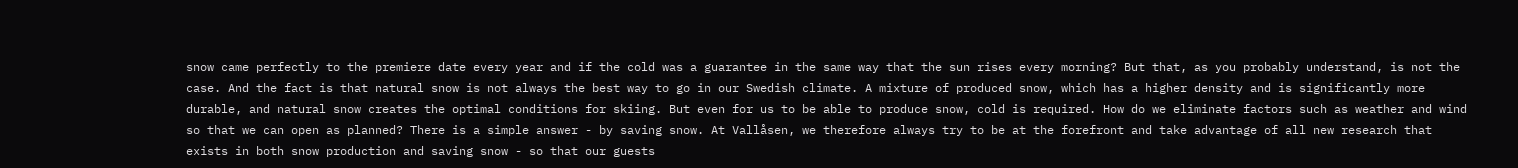snow came perfectly to the premiere date every year and if the cold was a guarantee in the same way that the sun rises every morning? But that, as you probably understand, is not the case. And the fact is that natural snow is not always the best way to go in our Swedish climate. A mixture of produced snow, which has a higher density and is significantly more durable, and natural snow creates the optimal conditions for skiing. But even for us to be able to produce snow, cold is required. How do we eliminate factors such as weather and wind so that we can open as planned? There is a simple answer - by saving snow. At Vallåsen, we therefore always try to be at the forefront and take advantage of all new research that exists in both snow production and saving snow - so that our guests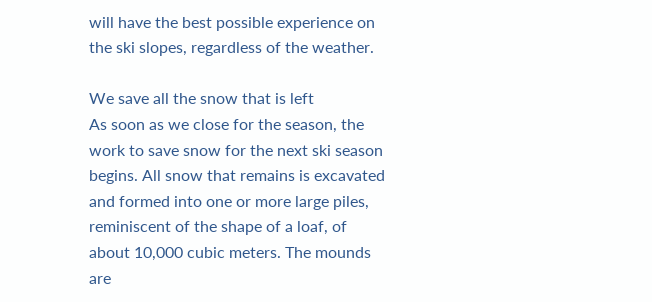will have the best possible experience on the ski slopes, regardless of the weather.

We save all the snow that is left
As soon as we close for the season, the work to save snow for the next ski season begins. All snow that remains is excavated and formed into one or more large piles, reminiscent of the shape of a loaf, of about 10,000 cubic meters. The mounds are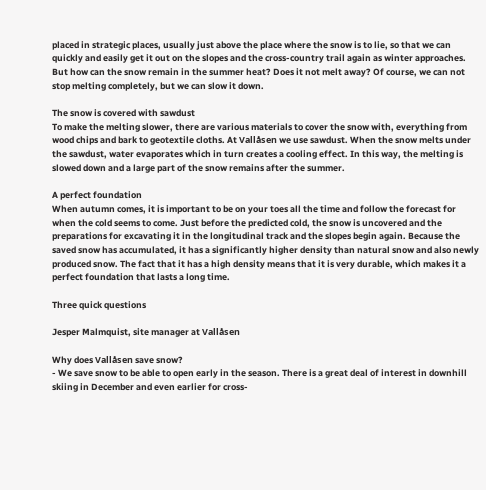placed in strategic places, usually just above the place where the snow is to lie, so that we can quickly and easily get it out on the slopes and the cross-country trail again as winter approaches. But how can the snow remain in the summer heat? Does it not melt away? Of course, we can not stop melting completely, but we can slow it down.

The snow is covered with sawdust
To make the melting slower, there are various materials to cover the snow with, everything from wood chips and bark to geotextile cloths. At Vallåsen we use sawdust. When the snow melts under the sawdust, water evaporates which in turn creates a cooling effect. In this way, the melting is slowed down and a large part of the snow remains after the summer.

A perfect foundation
When autumn comes, it is important to be on your toes all the time and follow the forecast for when the cold seems to come. Just before the predicted cold, the snow is uncovered and the preparations for excavating it in the longitudinal track and the slopes begin again. Because the saved snow has accumulated, it has a significantly higher density than natural snow and also newly produced snow. The fact that it has a high density means that it is very durable, which makes it a perfect foundation that lasts a long time.

Three quick questions

Jesper Malmquist, site manager at Vallåsen

Why does Vallåsen save snow?
- We save snow to be able to open early in the season. There is a great deal of interest in downhill skiing in December and even earlier for cross-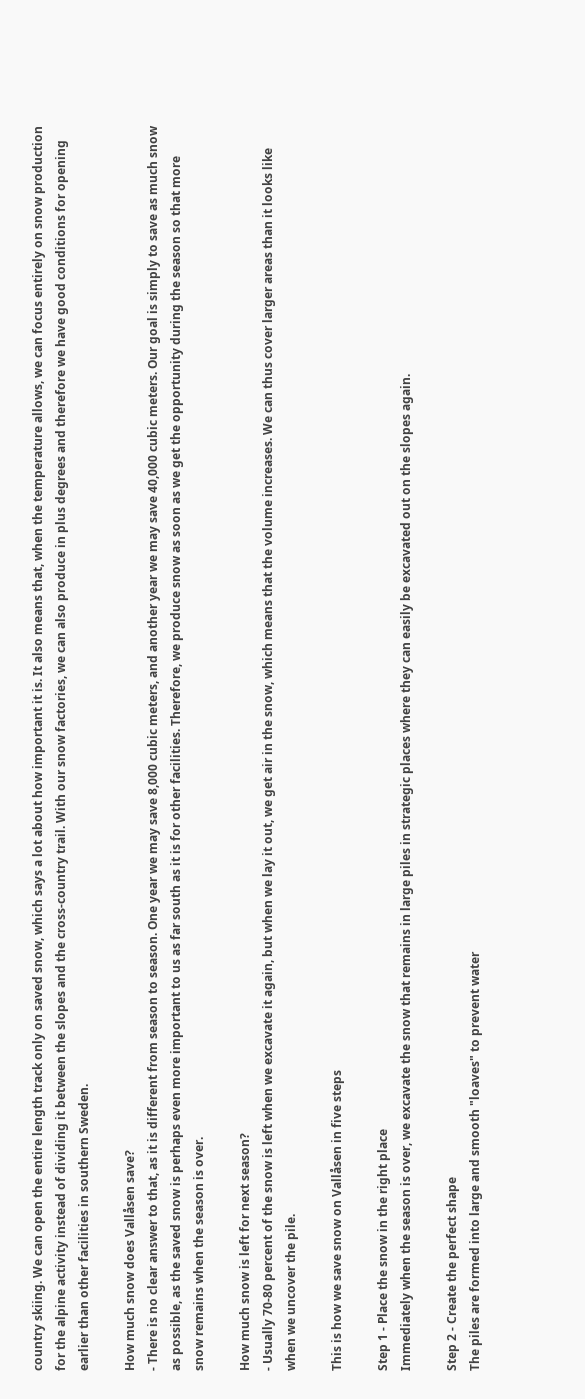country skiing. We can open the entire length track only on saved snow, which says a lot about how important it is. It also means that, when the temperature allows, we can focus entirely on snow production for the alpine activity instead of dividing it between the slopes and the cross-country trail. With our snow factories, we can also produce in plus degrees and therefore we have good conditions for opening earlier than other facilities in southern Sweden.

How much snow does Vallåsen save?
- There is no clear answer to that, as it is different from season to season. One year we may save 8,000 cubic meters, and another year we may save 40,000 cubic meters. Our goal is simply to save as much snow as possible, as the saved snow is perhaps even more important to us as far south as it is for other facilities. Therefore, we produce snow as soon as we get the opportunity during the season so that more snow remains when the season is over.

How much snow is left for next season?
- Usually 70-80 percent of the snow is left when we excavate it again, but when we lay it out, we get air in the snow, which means that the volume increases. We can thus cover larger areas than it looks like when we uncover the pile.

This is how we save snow on Vallåsen in five steps

Step 1 - Place the snow in the right place
Immediately when the season is over, we excavate the snow that remains in large piles in strategic places where they can easily be excavated out on the slopes again.

Step 2 - Create the perfect shape
The piles are formed into large and smooth "loaves" to prevent water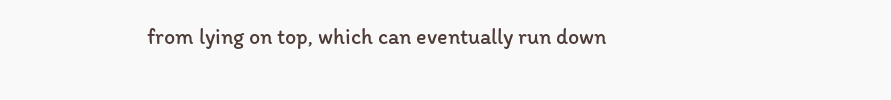from lying on top, which can eventually run down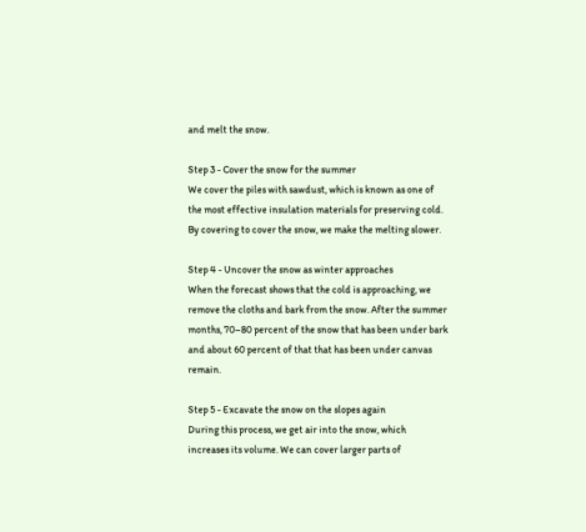and melt the snow.

Step 3 - Cover the snow for the summer
We cover the piles with sawdust, which is known as one of the most effective insulation materials for preserving cold. By covering to cover the snow, we make the melting slower.

Step 4 - Uncover the snow as winter approaches
When the forecast shows that the cold is approaching, we remove the cloths and bark from the snow. After the summer months, 70–80 percent of the snow that has been under bark and about 60 percent of that that has been under canvas remain.

Step 5 - Excavate the snow on the slopes again
During this process, we get air into the snow, which increases its volume. We can cover larger parts of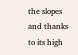the slopes and thanks to its high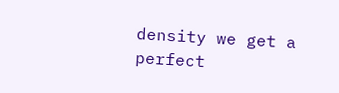density we get a perfect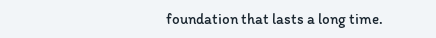foundation that lasts a long time.